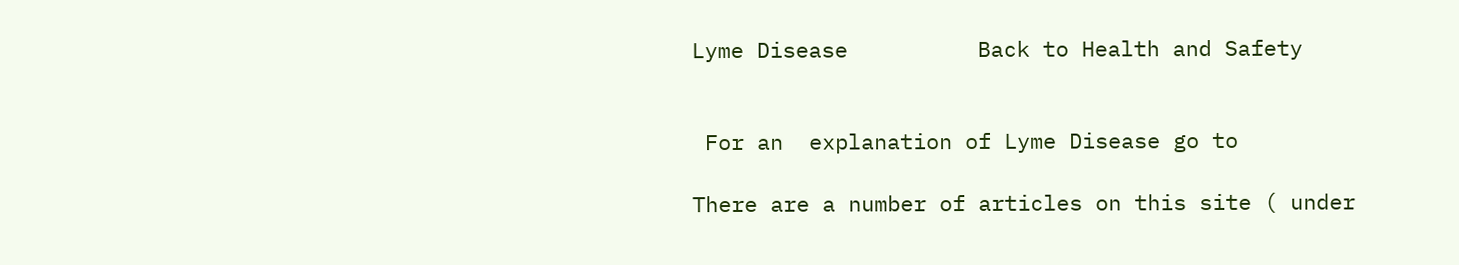Lyme Disease          Back to Health and Safety


 For an  explanation of Lyme Disease go to

There are a number of articles on this site ( under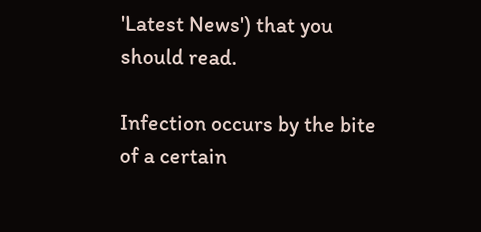'Latest News') that you should read.

Infection occurs by the bite of a certain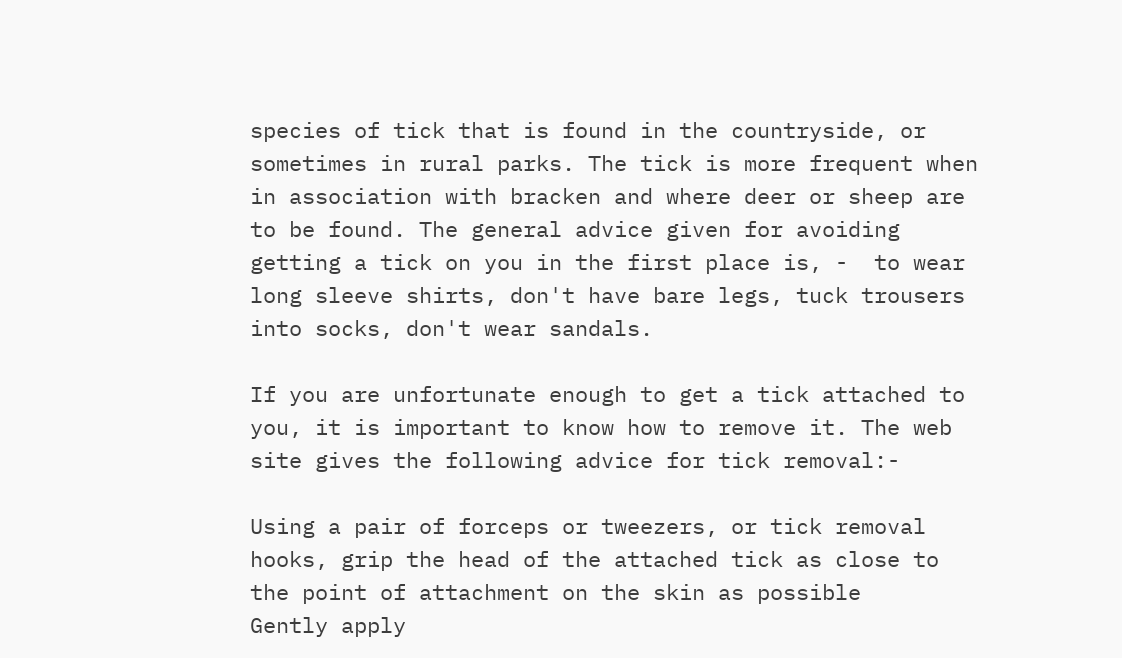species of tick that is found in the countryside, or sometimes in rural parks. The tick is more frequent when in association with bracken and where deer or sheep are to be found. The general advice given for avoiding getting a tick on you in the first place is, -  to wear long sleeve shirts, don't have bare legs, tuck trousers into socks, don't wear sandals.

If you are unfortunate enough to get a tick attached to you, it is important to know how to remove it. The web site gives the following advice for tick removal:-

Using a pair of forceps or tweezers, or tick removal hooks, grip the head of the attached tick as close to the point of attachment on the skin as possible
Gently apply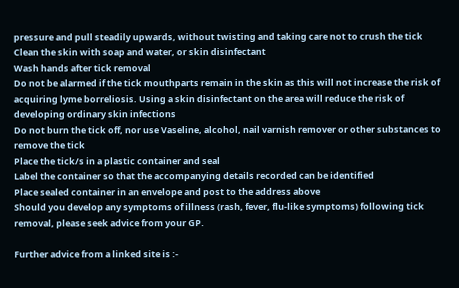pressure and pull steadily upwards, without twisting and taking care not to crush the tick
Clean the skin with soap and water, or skin disinfectant
Wash hands after tick removal
Do not be alarmed if the tick mouthparts remain in the skin as this will not increase the risk of acquiring lyme borreliosis. Using a skin disinfectant on the area will reduce the risk of developing ordinary skin infections
Do not burn the tick off, nor use Vaseline, alcohol, nail varnish remover or other substances to remove the tick
Place the tick/s in a plastic container and seal
Label the container so that the accompanying details recorded can be identified
Place sealed container in an envelope and post to the address above
Should you develop any symptoms of illness (rash, fever, flu-like symptoms) following tick removal, please seek advice from your GP.

Further advice from a linked site is :-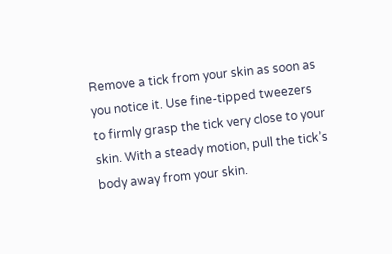Remove a tick from your skin as soon as you notice it. Use fine-tipped tweezers to firmly grasp the tick very close to your skin. With a steady motion, pull the tick’s body away from your skin.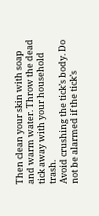Then clean your skin with soap and warm water. Throw the dead tick away with your household trash.
Avoid crushing the tick’s body. Do not be alarmed if the tick’s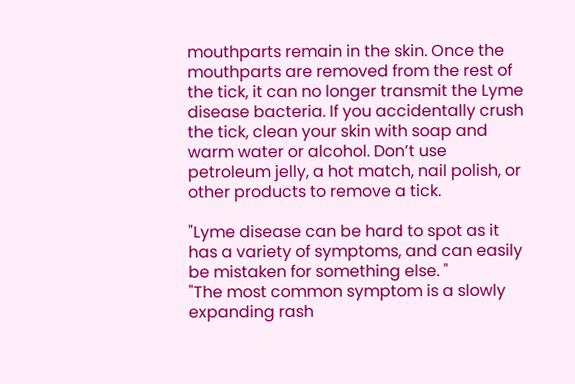mouthparts remain in the skin. Once the mouthparts are removed from the rest of the tick, it can no longer transmit the Lyme disease bacteria. If you accidentally crush the tick, clean your skin with soap and warm water or alcohol. Don’t use petroleum jelly, a hot match, nail polish, or other products to remove a tick.

"Lyme disease can be hard to spot as it has a variety of symptoms, and can easily be mistaken for something else. "
"The most common symptom is a slowly expanding rash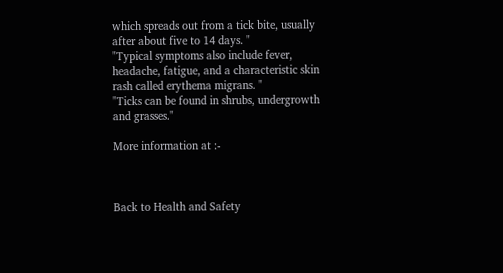which spreads out from a tick bite, usually after about five to 14 days. "
"Typical symptoms also include fever, headache, fatigue, and a characteristic skin rash called erythema migrans. "
"Ticks can be found in shrubs, undergrowth and grasses."

More information at :-



Back to Health and Safety